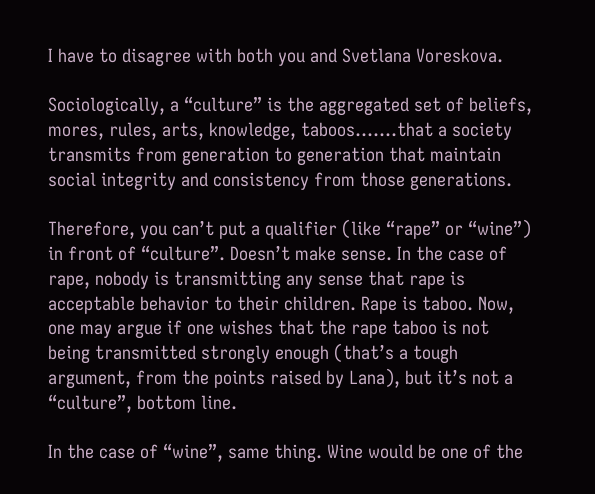I have to disagree with both you and Svetlana Voreskova.

Sociologically, a “culture” is the aggregated set of beliefs, mores, rules, arts, knowledge, taboos…….that a society transmits from generation to generation that maintain social integrity and consistency from those generations.

Therefore, you can’t put a qualifier (like “rape” or “wine”) in front of “culture”. Doesn’t make sense. In the case of rape, nobody is transmitting any sense that rape is acceptable behavior to their children. Rape is taboo. Now, one may argue if one wishes that the rape taboo is not being transmitted strongly enough (that’s a tough argument, from the points raised by Lana), but it’s not a “culture”, bottom line.

In the case of “wine”, same thing. Wine would be one of the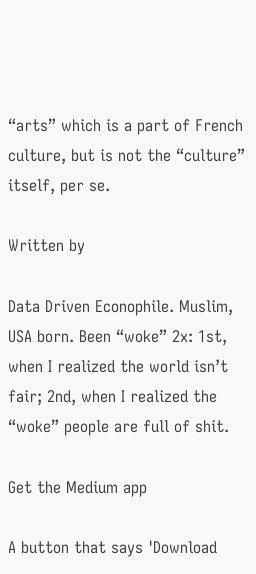“arts” which is a part of French culture, but is not the “culture” itself, per se.

Written by

Data Driven Econophile. Muslim, USA born. Been “woke” 2x: 1st, when I realized the world isn’t fair; 2nd, when I realized the “woke” people are full of shit.

Get the Medium app

A button that says 'Download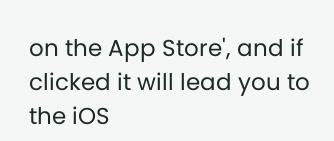on the App Store', and if clicked it will lead you to the iOS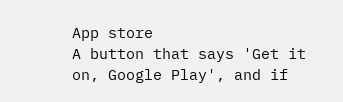App store
A button that says 'Get it on, Google Play', and if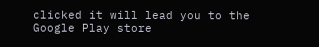clicked it will lead you to the Google Play store